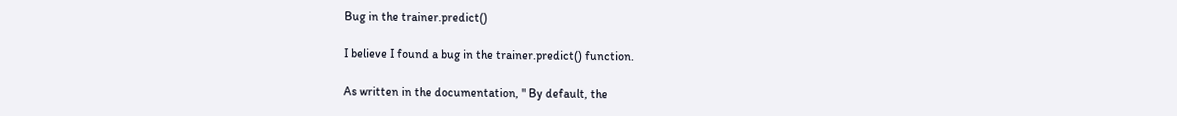Bug in the trainer.predict()

I believe I found a bug in the trainer.predict() function.

As written in the documentation, " By default, the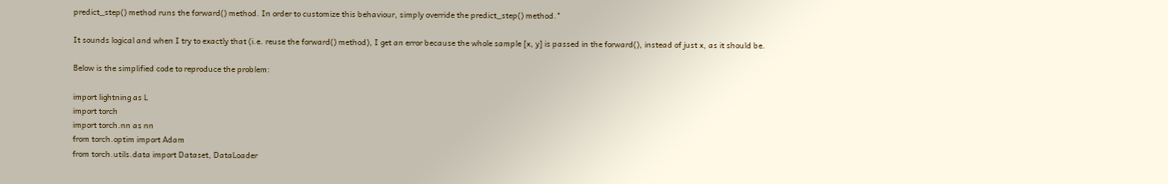predict_step() method runs the forward() method. In order to customize this behaviour, simply override the predict_step() method."

It sounds logical and when I try to exactly that (i.e. reuse the forward() method), I get an error because the whole sample [x, y] is passed in the forward(), instead of just x, as it should be.

Below is the simplified code to reproduce the problem:

import lightning as L
import torch
import torch.nn as nn
from torch.optim import Adam
from torch.utils.data import Dataset, DataLoader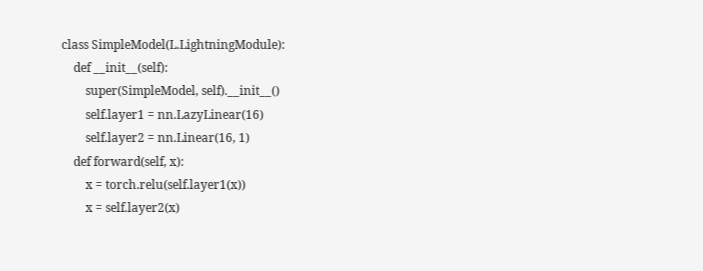class SimpleModel(L.LightningModule):
    def __init__(self):
        super(SimpleModel, self).__init__()
        self.layer1 = nn.LazyLinear(16)
        self.layer2 = nn.Linear(16, 1)
    def forward(self, x):
        x = torch.relu(self.layer1(x))
        x = self.layer2(x)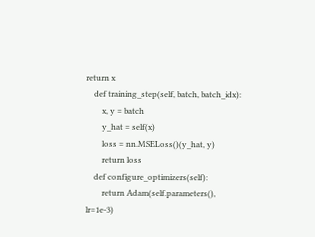return x
    def training_step(self, batch, batch_idx):
        x, y = batch
        y_hat = self(x)
        loss = nn.MSELoss()(y_hat, y)
        return loss
    def configure_optimizers(self):
        return Adam(self.parameters(), lr=1e-3)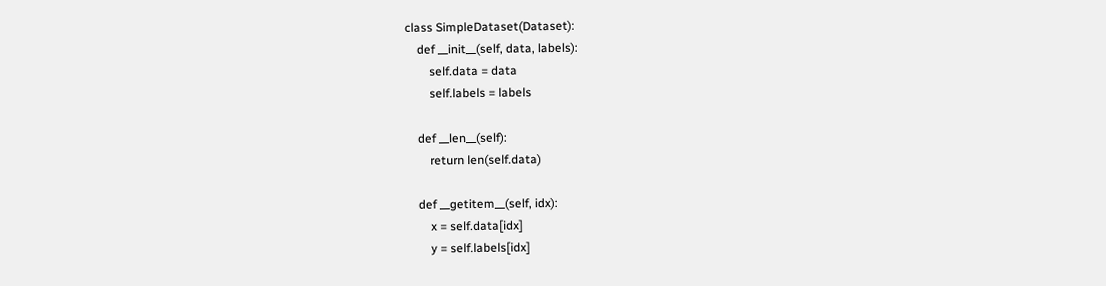class SimpleDataset(Dataset):
    def __init__(self, data, labels):
        self.data = data
        self.labels = labels

    def __len__(self):
        return len(self.data)

    def __getitem__(self, idx):
        x = self.data[idx]
        y = self.labels[idx]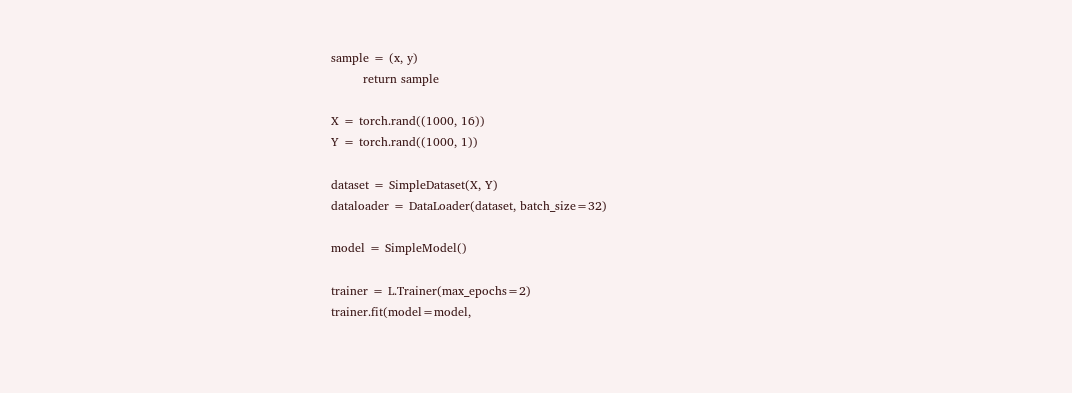sample = (x, y)
        return sample

X = torch.rand((1000, 16))
Y = torch.rand((1000, 1))

dataset = SimpleDataset(X, Y)
dataloader = DataLoader(dataset, batch_size=32)

model = SimpleModel()

trainer = L.Trainer(max_epochs=2)
trainer.fit(model=model,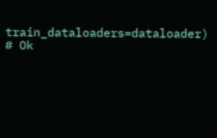train_dataloaders=dataloader) # Ok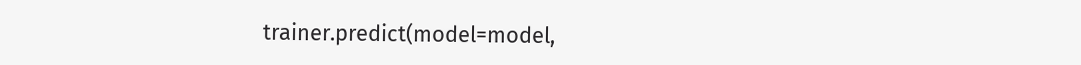trainer.predict(model=model,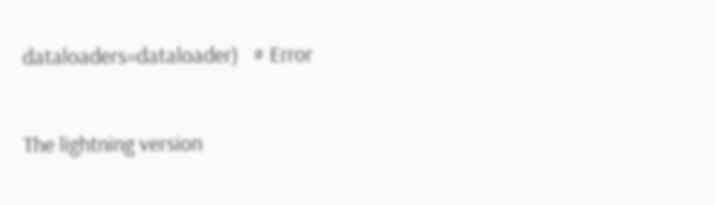dataloaders=dataloader)   # Error

The lightning version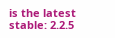is the latest stable: 2.2.5